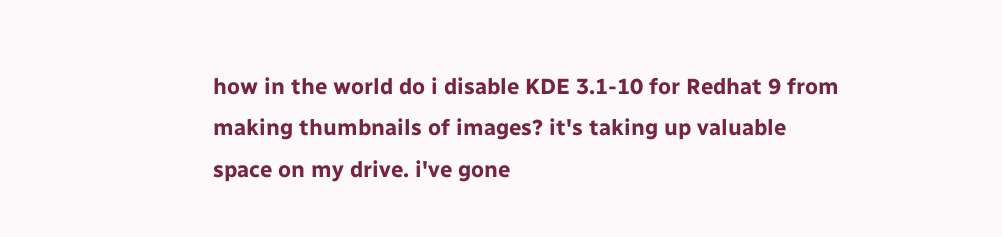how in the world do i disable KDE 3.1-10 for Redhat 9 from making thumbnails of images? it's taking up valuable space on my drive. i've gone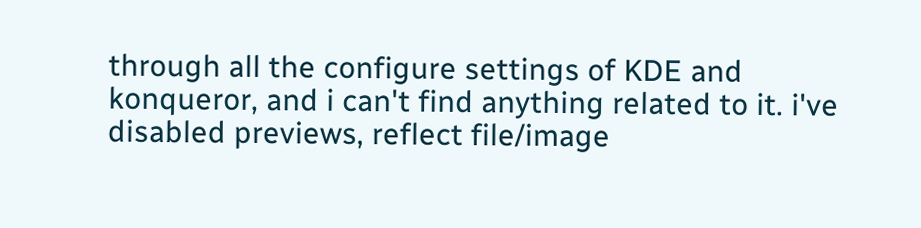through all the configure settings of KDE and konqueror, and i can't find anything related to it. i've disabled previews, reflect file/image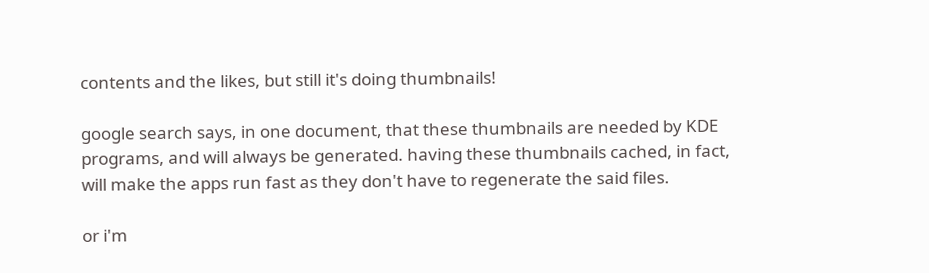contents and the likes, but still it's doing thumbnails!

google search says, in one document, that these thumbnails are needed by KDE programs, and will always be generated. having these thumbnails cached, in fact, will make the apps run fast as they don't have to regenerate the said files.

or i'm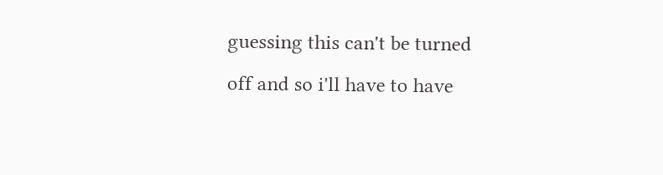guessing this can't be turned off and so i'll have to have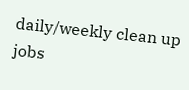daily/weekly clean up jobs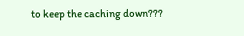to keep the caching down???